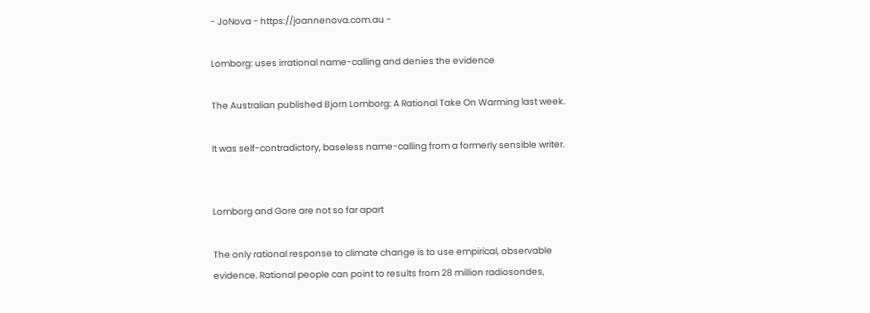- JoNova - https://joannenova.com.au -

Lomborg: uses irrational name-calling and denies the evidence

The Australian published Bjorn Lomborg: A Rational Take On Warming last week.

It was self-contradictory, baseless name-calling from a formerly sensible writer.


Lomborg and Gore are not so far apart

The only rational response to climate change is to use empirical, observable evidence. Rational people can point to results from 28 million radiosondes,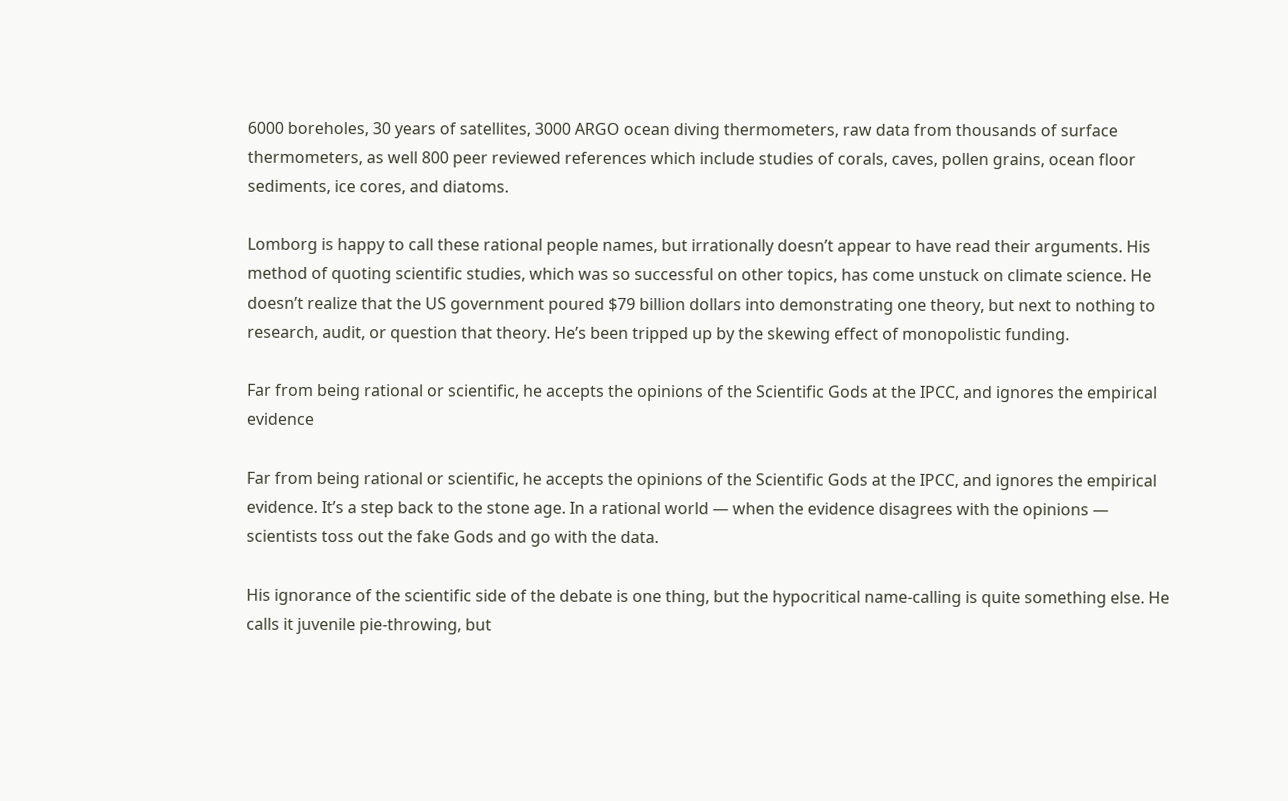6000 boreholes, 30 years of satellites, 3000 ARGO ocean diving thermometers, raw data from thousands of surface thermometers, as well 800 peer reviewed references which include studies of corals, caves, pollen grains, ocean floor sediments, ice cores, and diatoms.

Lomborg is happy to call these rational people names, but irrationally doesn’t appear to have read their arguments. His method of quoting scientific studies, which was so successful on other topics, has come unstuck on climate science. He doesn’t realize that the US government poured $79 billion dollars into demonstrating one theory, but next to nothing to research, audit, or question that theory. He’s been tripped up by the skewing effect of monopolistic funding.

Far from being rational or scientific, he accepts the opinions of the Scientific Gods at the IPCC, and ignores the empirical evidence

Far from being rational or scientific, he accepts the opinions of the Scientific Gods at the IPCC, and ignores the empirical evidence. It’s a step back to the stone age. In a rational world — when the evidence disagrees with the opinions — scientists toss out the fake Gods and go with the data.

His ignorance of the scientific side of the debate is one thing, but the hypocritical name-calling is quite something else. He calls it juvenile pie-throwing, but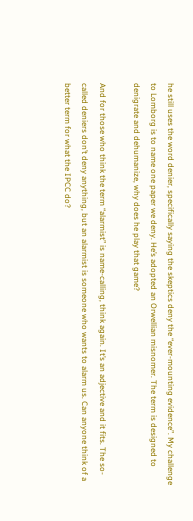he still uses the word denier, specifically saying the skeptics deny the “ever-mounting evidence”. My challenge to Lomborg is to name one paper we deny. He’s adopted an Orwellian misnomer. The term is designed to denigrate and dehumanize, why does he play that game?

And for those who think the term “alarmist” is name-calling, think again. It’s an adjective and it fits. The so-called deniers don’t deny anything, but an alarmist is someone who wants to alarm us. Can anyone think of a better term for what the IPCC do?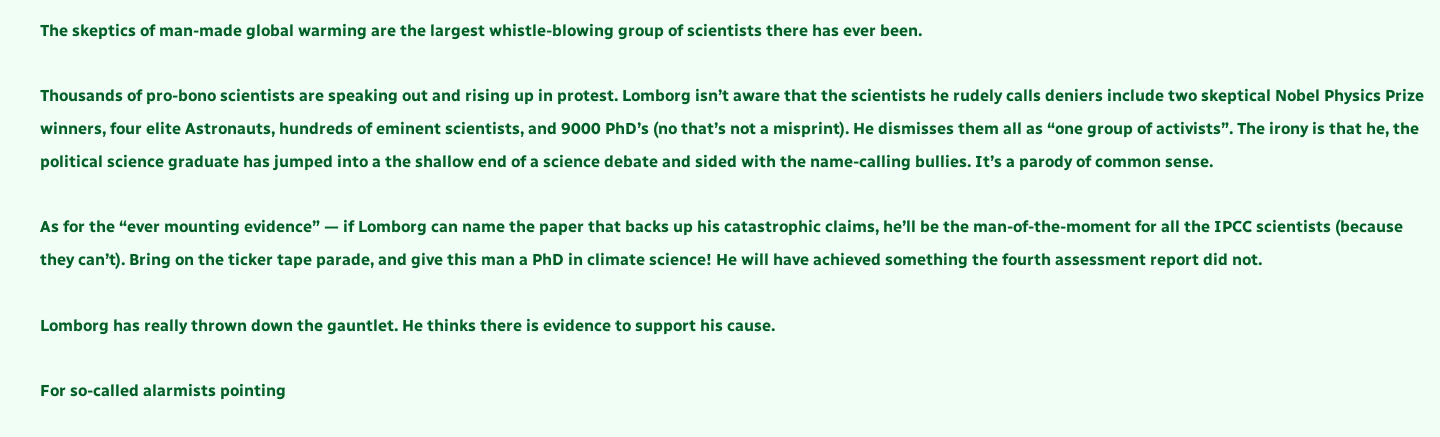The skeptics of man-made global warming are the largest whistle-blowing group of scientists there has ever been.

Thousands of pro-bono scientists are speaking out and rising up in protest. Lomborg isn’t aware that the scientists he rudely calls deniers include two skeptical Nobel Physics Prize winners, four elite Astronauts, hundreds of eminent scientists, and 9000 PhD’s (no that’s not a misprint). He dismisses them all as “one group of activists”. The irony is that he, the political science graduate has jumped into a the shallow end of a science debate and sided with the name-calling bullies. It’s a parody of common sense.

As for the “ever mounting evidence” — if Lomborg can name the paper that backs up his catastrophic claims, he’ll be the man-of-the-moment for all the IPCC scientists (because they can’t). Bring on the ticker tape parade, and give this man a PhD in climate science! He will have achieved something the fourth assessment report did not.

Lomborg has really thrown down the gauntlet. He thinks there is evidence to support his cause.

For so-called alarmists pointing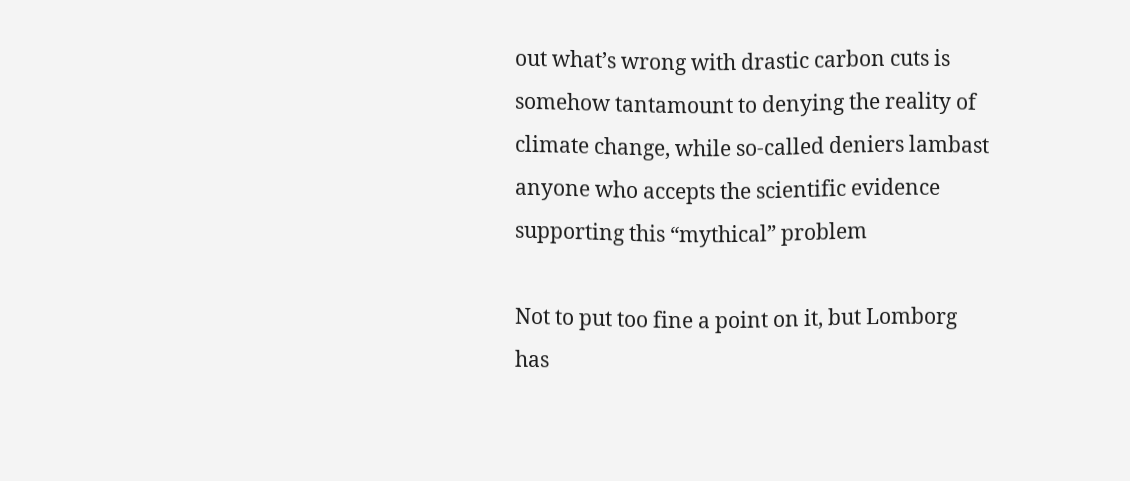out what’s wrong with drastic carbon cuts is somehow tantamount to denying the reality of climate change, while so-called deniers lambast anyone who accepts the scientific evidence supporting this “mythical” problem

Not to put too fine a point on it, but Lomborg has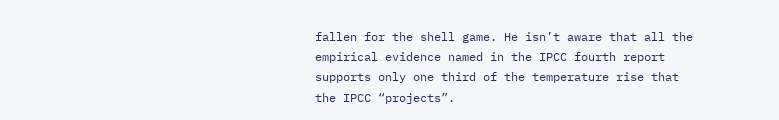fallen for the shell game. He isn’t aware that all the empirical evidence named in the IPCC fourth report supports only one third of the temperature rise that the IPCC “projects”.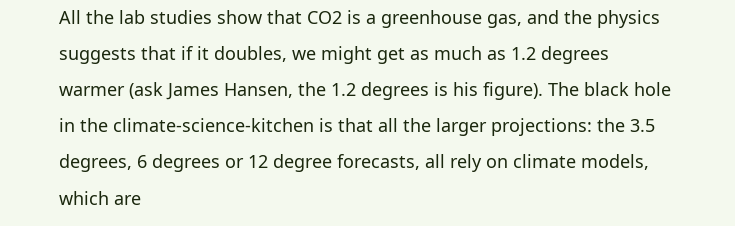All the lab studies show that CO2 is a greenhouse gas, and the physics suggests that if it doubles, we might get as much as 1.2 degrees warmer (ask James Hansen, the 1.2 degrees is his figure). The black hole in the climate-science-kitchen is that all the larger projections: the 3.5 degrees, 6 degrees or 12 degree forecasts, all rely on climate models, which are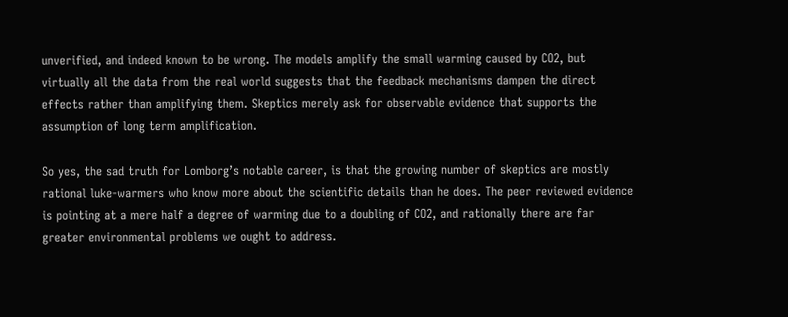unverified, and indeed known to be wrong. The models amplify the small warming caused by CO2, but virtually all the data from the real world suggests that the feedback mechanisms dampen the direct effects rather than amplifying them. Skeptics merely ask for observable evidence that supports the assumption of long term amplification.

So yes, the sad truth for Lomborg’s notable career, is that the growing number of skeptics are mostly rational luke-warmers who know more about the scientific details than he does. The peer reviewed evidence is pointing at a mere half a degree of warming due to a doubling of CO2, and rationally there are far greater environmental problems we ought to address.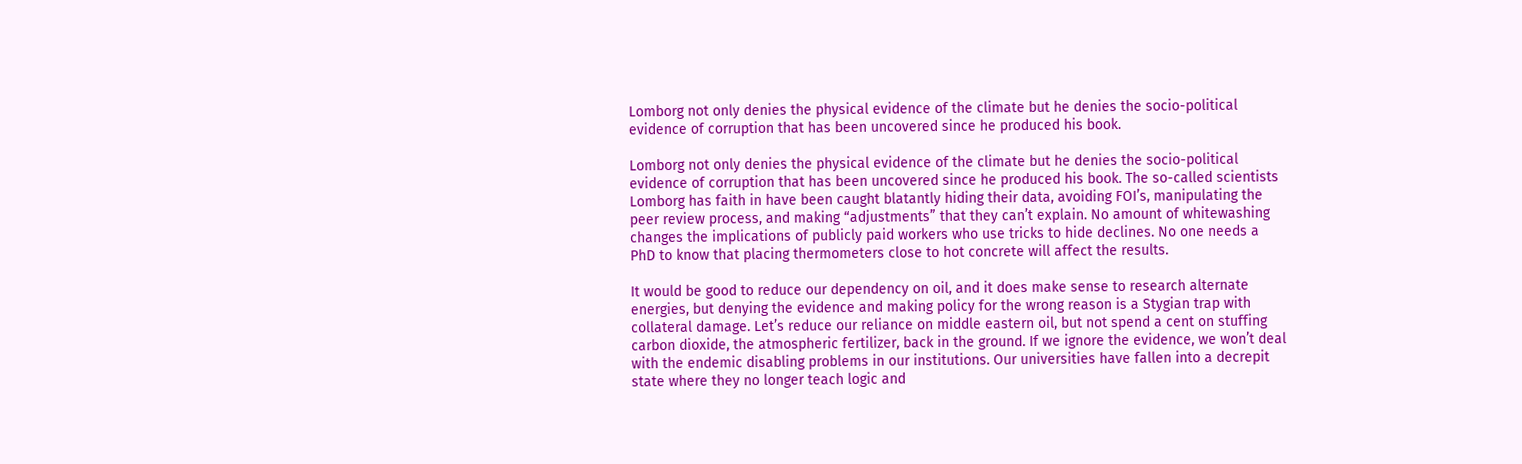Lomborg not only denies the physical evidence of the climate but he denies the socio-political evidence of corruption that has been uncovered since he produced his book.

Lomborg not only denies the physical evidence of the climate but he denies the socio-political evidence of corruption that has been uncovered since he produced his book. The so-called scientists Lomborg has faith in have been caught blatantly hiding their data, avoiding FOI’s, manipulating the peer review process, and making “adjustments” that they can’t explain. No amount of whitewashing changes the implications of publicly paid workers who use tricks to hide declines. No one needs a PhD to know that placing thermometers close to hot concrete will affect the results.

It would be good to reduce our dependency on oil, and it does make sense to research alternate energies, but denying the evidence and making policy for the wrong reason is a Stygian trap with collateral damage. Let’s reduce our reliance on middle eastern oil, but not spend a cent on stuffing carbon dioxide, the atmospheric fertilizer, back in the ground. If we ignore the evidence, we won’t deal with the endemic disabling problems in our institutions. Our universities have fallen into a decrepit state where they no longer teach logic and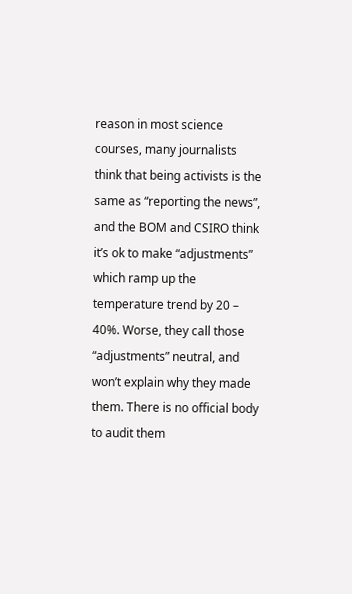reason in most science courses, many journalists think that being activists is the same as “reporting the news”, and the BOM and CSIRO think it’s ok to make “adjustments” which ramp up the temperature trend by 20 – 40%. Worse, they call those “adjustments” neutral, and won’t explain why they made them. There is no official body to audit them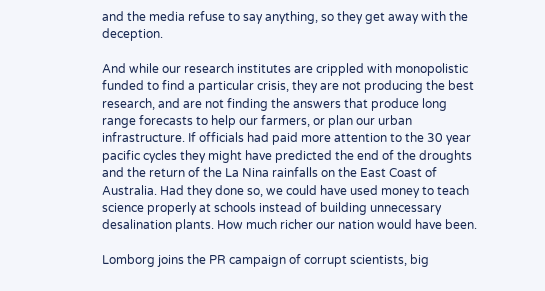and the media refuse to say anything, so they get away with the deception.

And while our research institutes are crippled with monopolistic funded to find a particular crisis, they are not producing the best research, and are not finding the answers that produce long range forecasts to help our farmers, or plan our urban infrastructure. If officials had paid more attention to the 30 year pacific cycles they might have predicted the end of the droughts and the return of the La Nina rainfalls on the East Coast of Australia. Had they done so, we could have used money to teach science properly at schools instead of building unnecessary desalination plants. How much richer our nation would have been.

Lomborg joins the PR campaign of corrupt scientists, big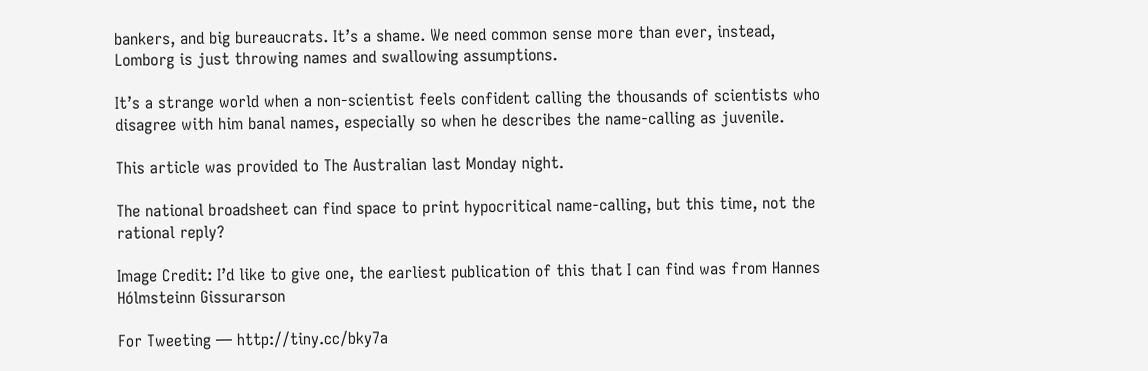bankers, and big bureaucrats. It’s a shame. We need common sense more than ever, instead, Lomborg is just throwing names and swallowing assumptions.

It’s a strange world when a non-scientist feels confident calling the thousands of scientists who disagree with him banal names, especially so when he describes the name-calling as juvenile.

This article was provided to The Australian last Monday night.

The national broadsheet can find space to print hypocritical name-calling, but this time, not the rational reply?

Image Credit: I’d like to give one, the earliest publication of this that I can find was from Hannes Hólmsteinn Gissurarson

For Tweeting — http://tiny.cc/bky7a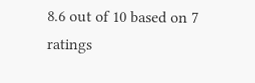8.6 out of 10 based on 7 ratings